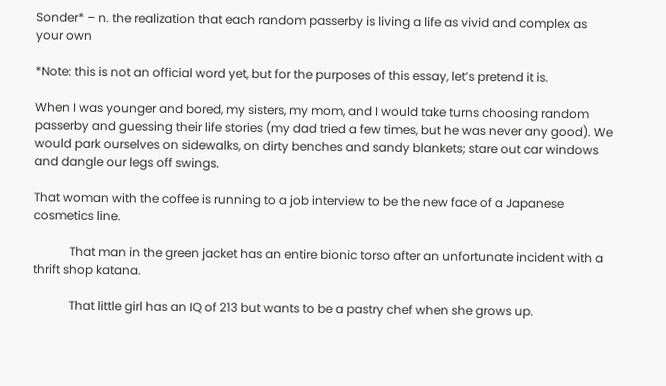Sonder* – n. the realization that each random passerby is living a life as vivid and complex as your own

*Note: this is not an official word yet, but for the purposes of this essay, let’s pretend it is.

When I was younger and bored, my sisters, my mom, and I would take turns choosing random passerby and guessing their life stories (my dad tried a few times, but he was never any good). We would park ourselves on sidewalks, on dirty benches and sandy blankets; stare out car windows and dangle our legs off swings.

That woman with the coffee is running to a job interview to be the new face of a Japanese cosmetics line.

            That man in the green jacket has an entire bionic torso after an unfortunate incident with a thrift shop katana.

            That little girl has an IQ of 213 but wants to be a pastry chef when she grows up.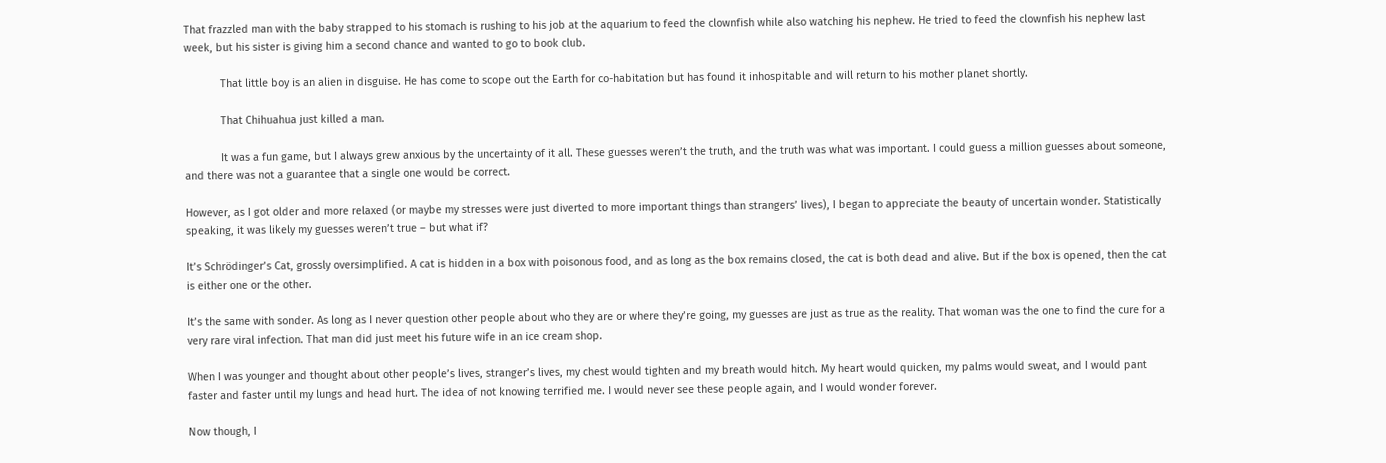That frazzled man with the baby strapped to his stomach is rushing to his job at the aquarium to feed the clownfish while also watching his nephew. He tried to feed the clownfish his nephew last week, but his sister is giving him a second chance and wanted to go to book club.

            That little boy is an alien in disguise. He has come to scope out the Earth for co-habitation but has found it inhospitable and will return to his mother planet shortly.

            That Chihuahua just killed a man.

            It was a fun game, but I always grew anxious by the uncertainty of it all. These guesses weren’t the truth, and the truth was what was important. I could guess a million guesses about someone, and there was not a guarantee that a single one would be correct.

However, as I got older and more relaxed (or maybe my stresses were just diverted to more important things than strangers’ lives), I began to appreciate the beauty of uncertain wonder. Statistically speaking, it was likely my guesses weren’t true – but what if?

It’s Schrödinger’s Cat, grossly oversimplified. A cat is hidden in a box with poisonous food, and as long as the box remains closed, the cat is both dead and alive. But if the box is opened, then the cat is either one or the other.

It’s the same with sonder. As long as I never question other people about who they are or where they’re going, my guesses are just as true as the reality. That woman was the one to find the cure for a very rare viral infection. That man did just meet his future wife in an ice cream shop.

When I was younger and thought about other people’s lives, stranger’s lives, my chest would tighten and my breath would hitch. My heart would quicken, my palms would sweat, and I would pant faster and faster until my lungs and head hurt. The idea of not knowing terrified me. I would never see these people again, and I would wonder forever.

Now though, I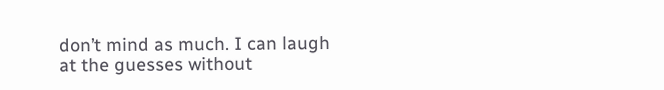don’t mind as much. I can laugh at the guesses without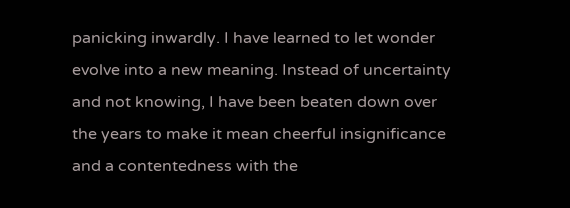panicking inwardly. I have learned to let wonder evolve into a new meaning. Instead of uncertainty and not knowing, I have been beaten down over the years to make it mean cheerful insignificance and a contentedness with the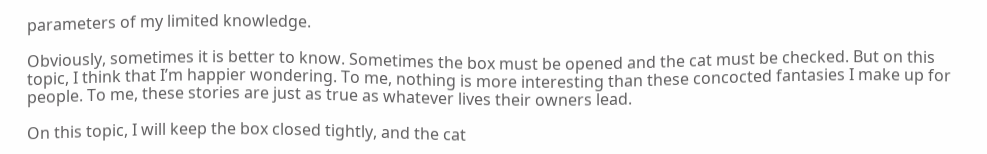parameters of my limited knowledge.

Obviously, sometimes it is better to know. Sometimes the box must be opened and the cat must be checked. But on this topic, I think that I’m happier wondering. To me, nothing is more interesting than these concocted fantasies I make up for people. To me, these stories are just as true as whatever lives their owners lead.

On this topic, I will keep the box closed tightly, and the cat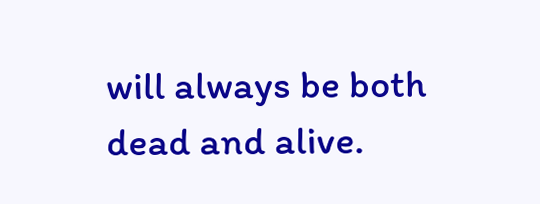will always be both dead and alive.